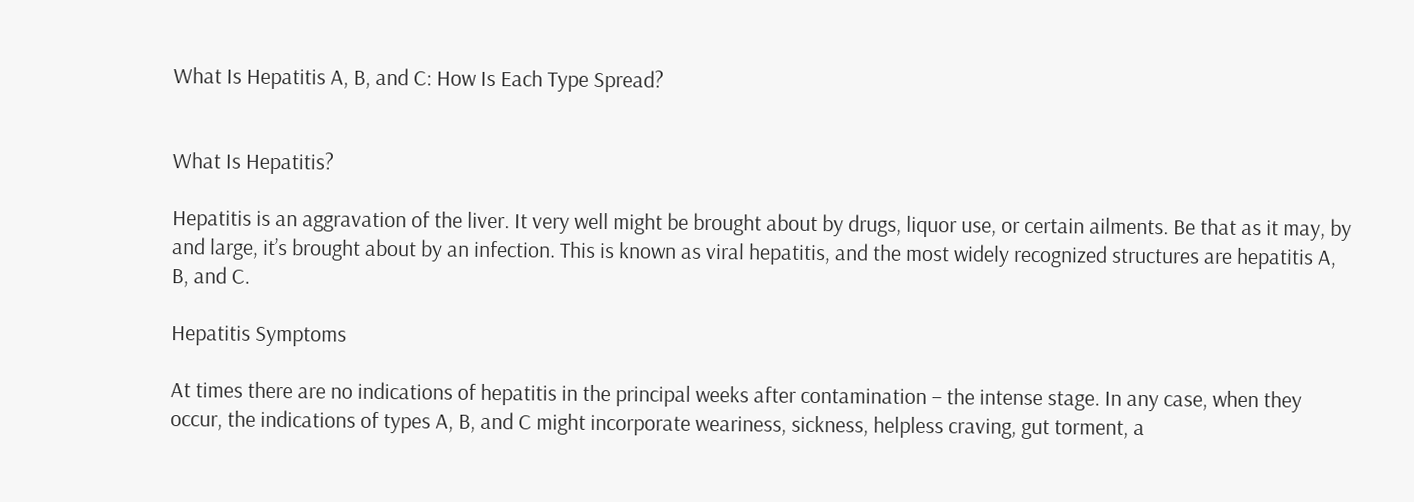What Is Hepatitis A, B, and C: How Is Each Type Spread?


What Is Hepatitis?

Hepatitis is an aggravation of the liver. It very well might be brought about by drugs, liquor use, or certain ailments. Be that as it may, by and large, it’s brought about by an infection. This is known as viral hepatitis, and the most widely recognized structures are hepatitis A, B, and C.

Hepatitis Symptoms

At times there are no indications of hepatitis in the principal weeks after contamination – the intense stage. In any case, when they occur, the indications of types A, B, and C might incorporate weariness, sickness, helpless craving, gut torment, a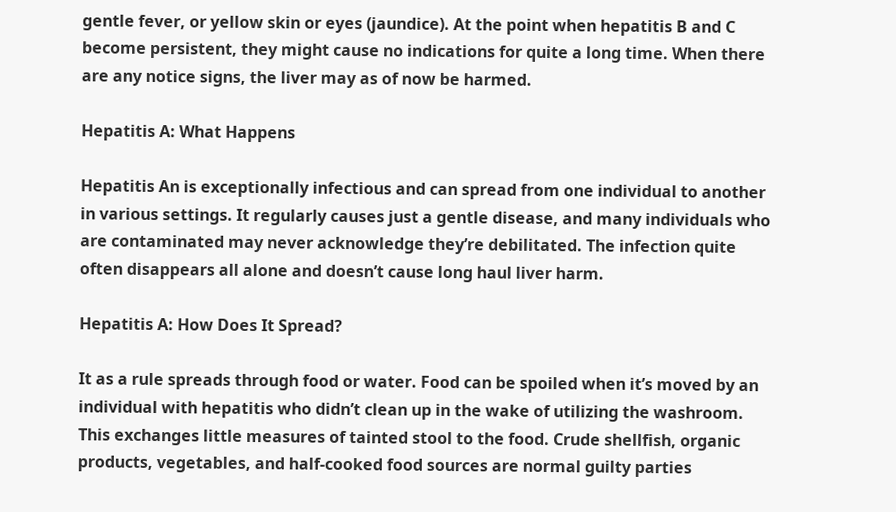gentle fever, or yellow skin or eyes (jaundice). At the point when hepatitis B and C become persistent, they might cause no indications for quite a long time. When there are any notice signs, the liver may as of now be harmed.

Hepatitis A: What Happens

Hepatitis An is exceptionally infectious and can spread from one individual to another in various settings. It regularly causes just a gentle disease, and many individuals who are contaminated may never acknowledge they’re debilitated. The infection quite often disappears all alone and doesn’t cause long haul liver harm.

Hepatitis A: How Does It Spread?

It as a rule spreads through food or water. Food can be spoiled when it’s moved by an individual with hepatitis who didn’t clean up in the wake of utilizing the washroom. This exchanges little measures of tainted stool to the food. Crude shellfish, organic products, vegetables, and half-cooked food sources are normal guilty parties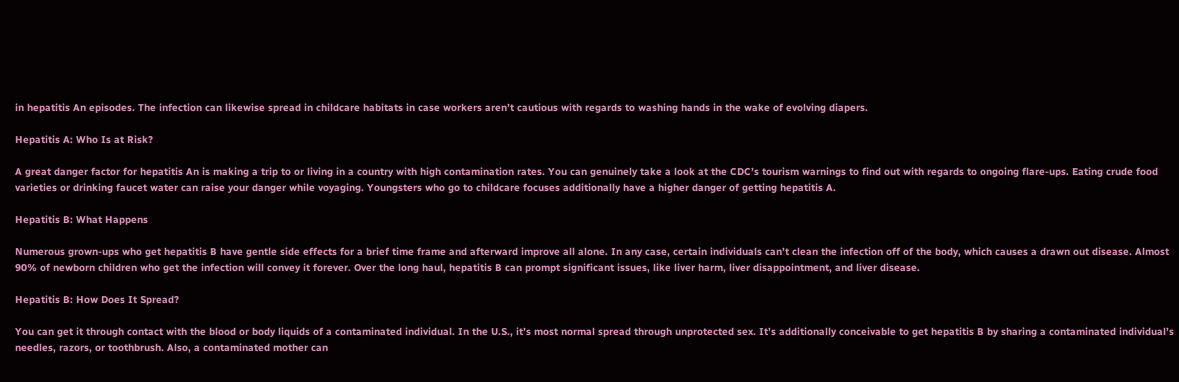in hepatitis An episodes. The infection can likewise spread in childcare habitats in case workers aren’t cautious with regards to washing hands in the wake of evolving diapers.

Hepatitis A: Who Is at Risk?

A great danger factor for hepatitis An is making a trip to or living in a country with high contamination rates. You can genuinely take a look at the CDC’s tourism warnings to find out with regards to ongoing flare-ups. Eating crude food varieties or drinking faucet water can raise your danger while voyaging. Youngsters who go to childcare focuses additionally have a higher danger of getting hepatitis A.

Hepatitis B: What Happens

Numerous grown-ups who get hepatitis B have gentle side effects for a brief time frame and afterward improve all alone. In any case, certain individuals can’t clean the infection off of the body, which causes a drawn out disease. Almost 90% of newborn children who get the infection will convey it forever. Over the long haul, hepatitis B can prompt significant issues, like liver harm, liver disappointment, and liver disease.

Hepatitis B: How Does It Spread?

You can get it through contact with the blood or body liquids of a contaminated individual. In the U.S., it’s most normal spread through unprotected sex. It’s additionally conceivable to get hepatitis B by sharing a contaminated individual’s needles, razors, or toothbrush. Also, a contaminated mother can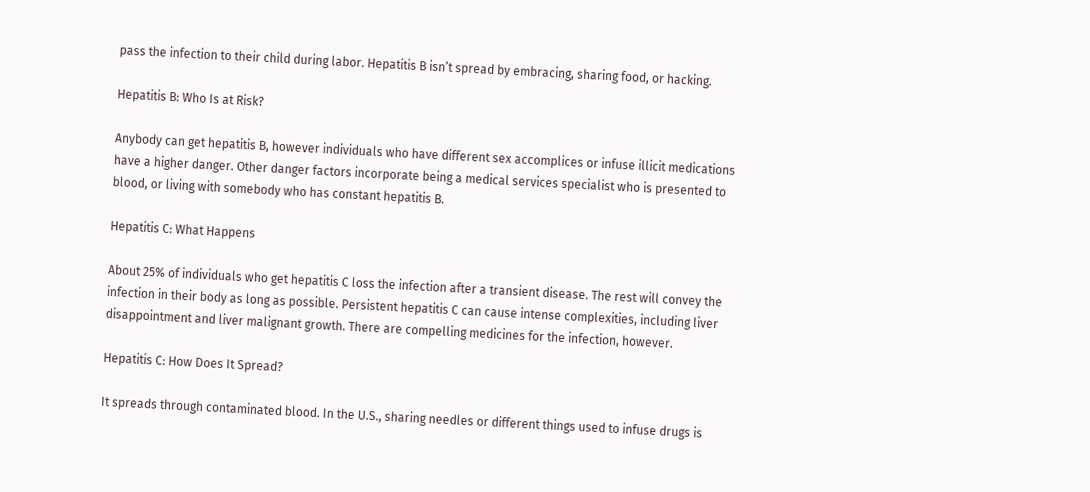pass the infection to their child during labor. Hepatitis B isn’t spread by embracing, sharing food, or hacking.

Hepatitis B: Who Is at Risk?

Anybody can get hepatitis B, however individuals who have different sex accomplices or infuse illicit medications have a higher danger. Other danger factors incorporate being a medical services specialist who is presented to blood, or living with somebody who has constant hepatitis B.

Hepatitis C: What Happens

About 25% of individuals who get hepatitis C loss the infection after a transient disease. The rest will convey the infection in their body as long as possible. Persistent hepatitis C can cause intense complexities, including liver disappointment and liver malignant growth. There are compelling medicines for the infection, however.

Hepatitis C: How Does It Spread?

It spreads through contaminated blood. In the U.S., sharing needles or different things used to infuse drugs is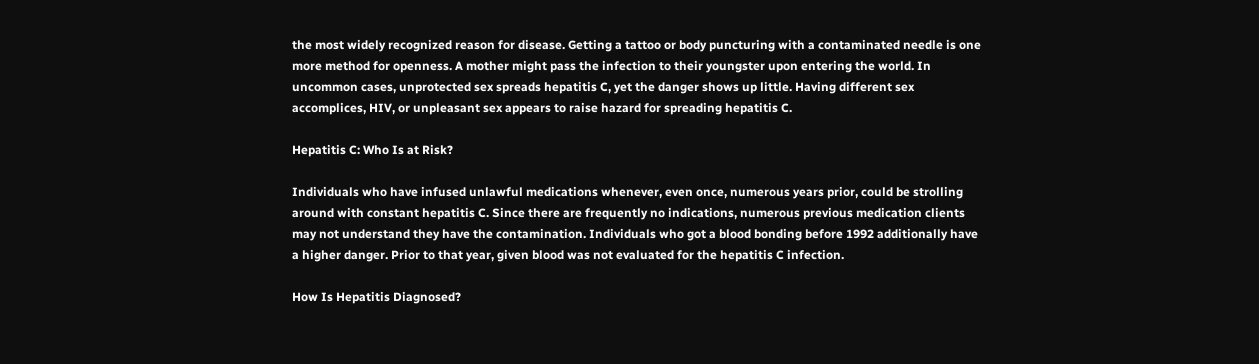the most widely recognized reason for disease. Getting a tattoo or body puncturing with a contaminated needle is one more method for openness. A mother might pass the infection to their youngster upon entering the world. In uncommon cases, unprotected sex spreads hepatitis C, yet the danger shows up little. Having different sex accomplices, HIV, or unpleasant sex appears to raise hazard for spreading hepatitis C.

Hepatitis C: Who Is at Risk?

Individuals who have infused unlawful medications whenever, even once, numerous years prior, could be strolling around with constant hepatitis C. Since there are frequently no indications, numerous previous medication clients may not understand they have the contamination. Individuals who got a blood bonding before 1992 additionally have a higher danger. Prior to that year, given blood was not evaluated for the hepatitis C infection.

How Is Hepatitis Diagnosed?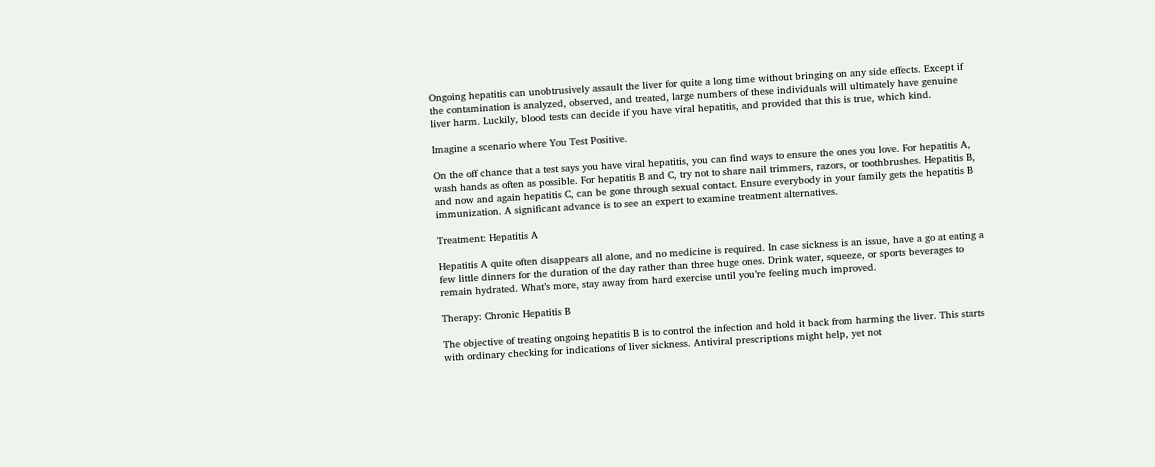Ongoing hepatitis can unobtrusively assault the liver for quite a long time without bringing on any side effects. Except if the contamination is analyzed, observed, and treated, large numbers of these individuals will ultimately have genuine liver harm. Luckily, blood tests can decide if you have viral hepatitis, and provided that this is true, which kind.

Imagine a scenario where You Test Positive.

On the off chance that a test says you have viral hepatitis, you can find ways to ensure the ones you love. For hepatitis A, wash hands as often as possible. For hepatitis B and C, try not to share nail trimmers, razors, or toothbrushes. Hepatitis B, and now and again hepatitis C, can be gone through sexual contact. Ensure everybody in your family gets the hepatitis B immunization. A significant advance is to see an expert to examine treatment alternatives.

Treatment: Hepatitis A

Hepatitis A quite often disappears all alone, and no medicine is required. In case sickness is an issue, have a go at eating a few little dinners for the duration of the day rather than three huge ones. Drink water, squeeze, or sports beverages to remain hydrated. What’s more, stay away from hard exercise until you’re feeling much improved.

Therapy: Chronic Hepatitis B

The objective of treating ongoing hepatitis B is to control the infection and hold it back from harming the liver. This starts with ordinary checking for indications of liver sickness. Antiviral prescriptions might help, yet not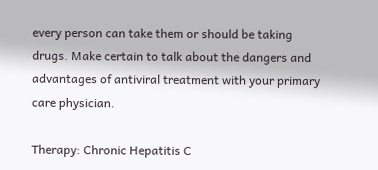every person can take them or should be taking drugs. Make certain to talk about the dangers and advantages of antiviral treatment with your primary care physician.

Therapy: Chronic Hepatitis C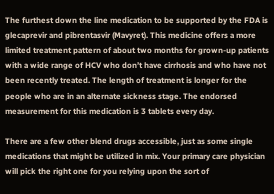The furthest down the line medication to be supported by the FDA is glecaprevir and pibrentasvir (Mavyret). This medicine offers a more limited treatment pattern of about two months for grown-up patients with a wide range of HCV who don’t have cirrhosis and who have not been recently treated. The length of treatment is longer for the people who are in an alternate sickness stage. The endorsed measurement for this medication is 3 tablets every day.

There are a few other blend drugs accessible, just as some single medications that might be utilized in mix. Your primary care physician will pick the right one for you relying upon the sort of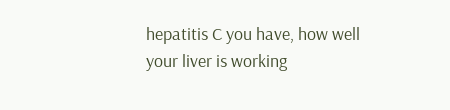hepatitis C you have, how well your liver is working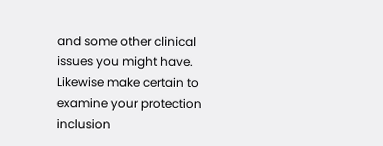and some other clinical issues you might have. Likewise make certain to examine your protection inclusion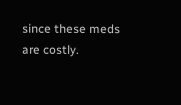since these meds are costly.